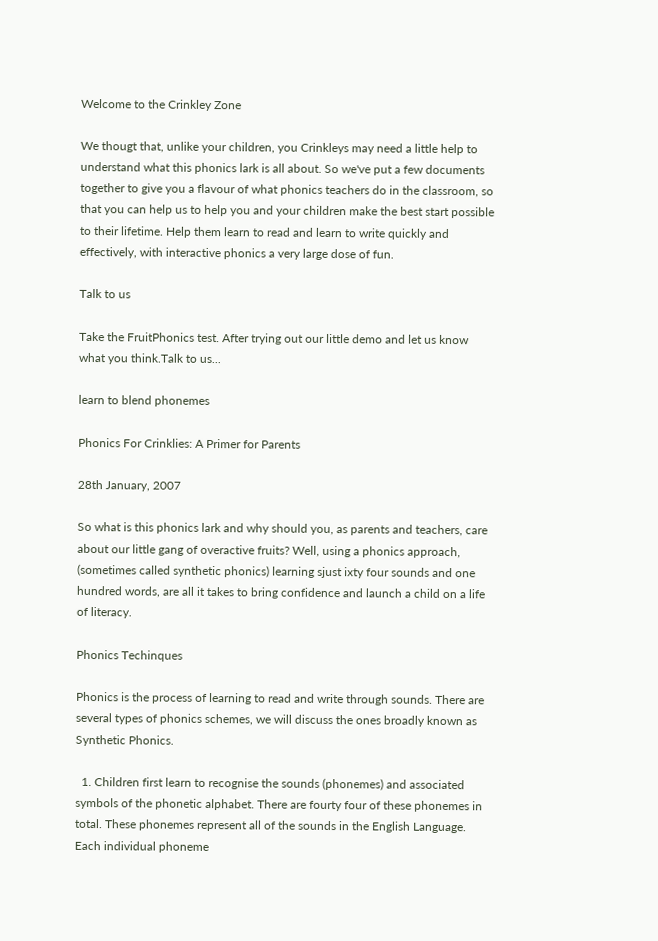Welcome to the Crinkley Zone

We thougt that, unlike your children, you Crinkleys may need a little help to understand what this phonics lark is all about. So we've put a few documents together to give you a flavour of what phonics teachers do in the classroom, so that you can help us to help you and your children make the best start possible to their lifetime. Help them learn to read and learn to write quickly and effectively, with interactive phonics a very large dose of fun.

Talk to us

Take the FruitPhonics test. After trying out our little demo and let us know what you think.Talk to us...

learn to blend phonemes

Phonics For Crinklies: A Primer for Parents

28th January, 2007

So what is this phonics lark and why should you, as parents and teachers, care about our little gang of overactive fruits? Well, using a phonics approach, (sometimes called synthetic phonics) learning sjust ixty four sounds and one hundred words, are all it takes to bring confidence and launch a child on a life of literacy.

Phonics Techinques

Phonics is the process of learning to read and write through sounds. There are several types of phonics schemes, we will discuss the ones broadly known as Synthetic Phonics.

  1. Children first learn to recognise the sounds (phonemes) and associated symbols of the phonetic alphabet. There are fourty four of these phonemes in total. These phonemes represent all of the sounds in the English Language. Each individual phoneme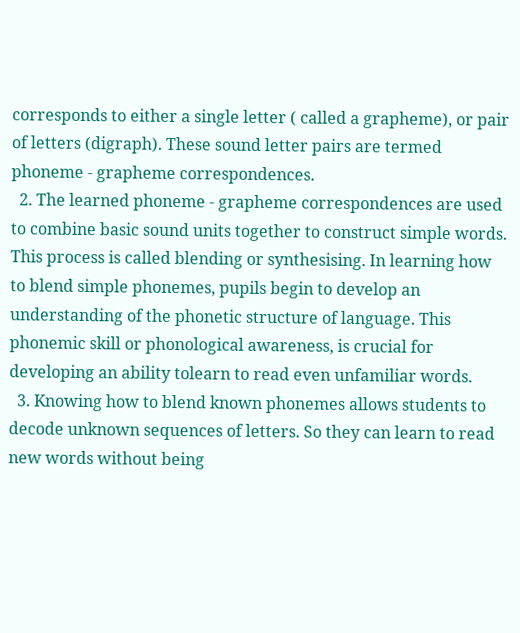corresponds to either a single letter ( called a grapheme), or pair of letters (digraph). These sound letter pairs are termed phoneme - grapheme correspondences.
  2. The learned phoneme - grapheme correspondences are used to combine basic sound units together to construct simple words. This process is called blending or synthesising. In learning how to blend simple phonemes, pupils begin to develop an understanding of the phonetic structure of language. This phonemic skill or phonological awareness, is crucial for developing an ability tolearn to read even unfamiliar words.
  3. Knowing how to blend known phonemes allows students to decode unknown sequences of letters. So they can learn to read new words without being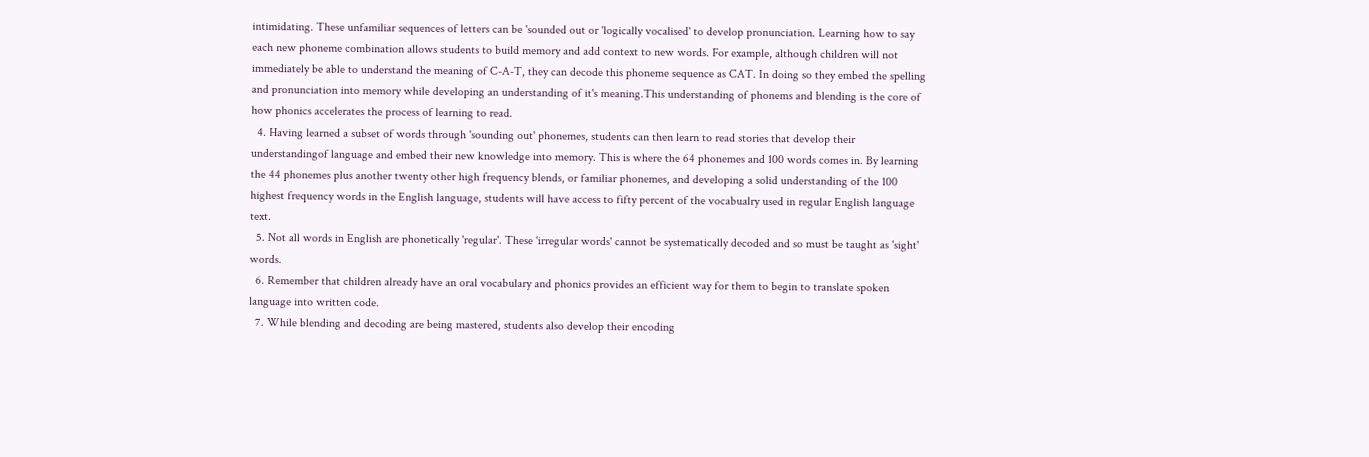intimidating. These unfamiliar sequences of letters can be 'sounded out or 'logically vocalised' to develop pronunciation. Learning how to say each new phoneme combination allows students to build memory and add context to new words. For example, although children will not immediately be able to understand the meaning of C-A-T, they can decode this phoneme sequence as CAT. In doing so they embed the spelling and pronunciation into memory while developing an understanding of it's meaning.This understanding of phonems and blending is the core of how phonics accelerates the process of learning to read.
  4. Having learned a subset of words through 'sounding out' phonemes, students can then learn to read stories that develop their understandingof language and embed their new knowledge into memory. This is where the 64 phonemes and 100 words comes in. By learning the 44 phonemes plus another twenty other high frequency blends, or familiar phonemes, and developing a solid understanding of the 100 highest frequency words in the English language, students will have access to fifty percent of the vocabualry used in regular English language text.
  5. Not all words in English are phonetically 'regular'. These 'irregular words' cannot be systematically decoded and so must be taught as 'sight' words.
  6. Remember that children already have an oral vocabulary and phonics provides an efficient way for them to begin to translate spoken language into written code.
  7. While blending and decoding are being mastered, students also develop their encoding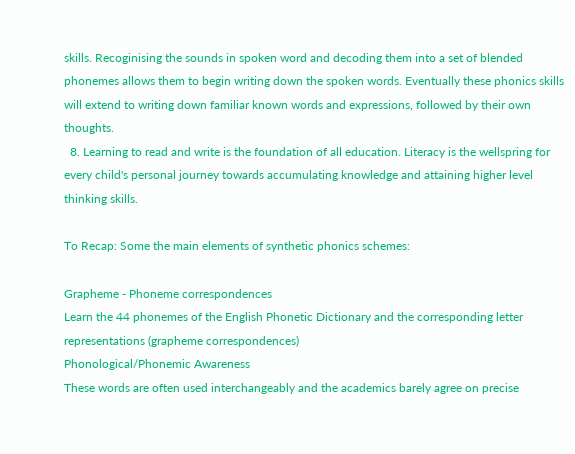skills. Recoginising the sounds in spoken word and decoding them into a set of blended phonemes allows them to begin writing down the spoken words. Eventually these phonics skills will extend to writing down familiar known words and expressions, followed by their own thoughts.
  8. Learning to read and write is the foundation of all education. Literacy is the wellspring for every child's personal journey towards accumulating knowledge and attaining higher level thinking skills.

To Recap: Some the main elements of synthetic phonics schemes:

Grapheme - Phoneme correspondences
Learn the 44 phonemes of the English Phonetic Dictionary and the corresponding letter representations (grapheme correspondences)
Phonological/Phonemic Awareness
These words are often used interchangeably and the academics barely agree on precise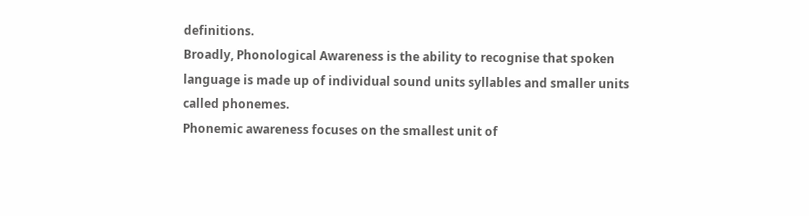definitions.
Broadly, Phonological Awareness is the ability to recognise that spoken language is made up of individual sound units syllables and smaller units called phonemes.
Phonemic awareness focuses on the smallest unit of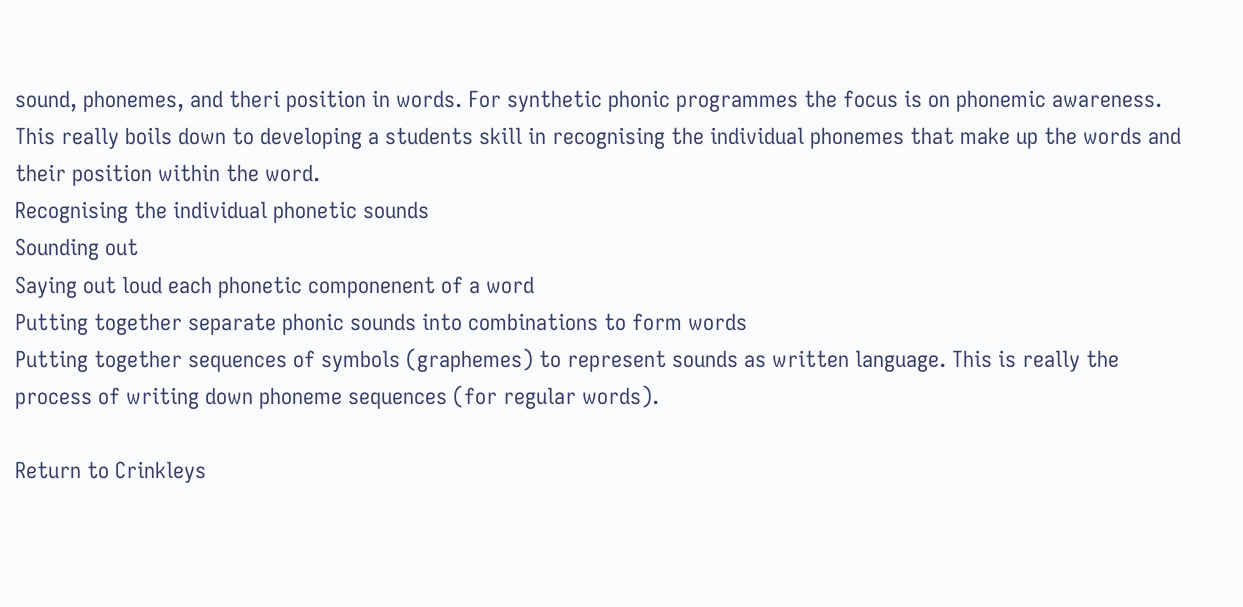sound, phonemes, and theri position in words. For synthetic phonic programmes the focus is on phonemic awareness. This really boils down to developing a students skill in recognising the individual phonemes that make up the words and their position within the word.
Recognising the individual phonetic sounds
Sounding out
Saying out loud each phonetic componenent of a word
Putting together separate phonic sounds into combinations to form words
Putting together sequences of symbols (graphemes) to represent sounds as written language. This is really the process of writing down phoneme sequences (for regular words).

Return to Crinkleys